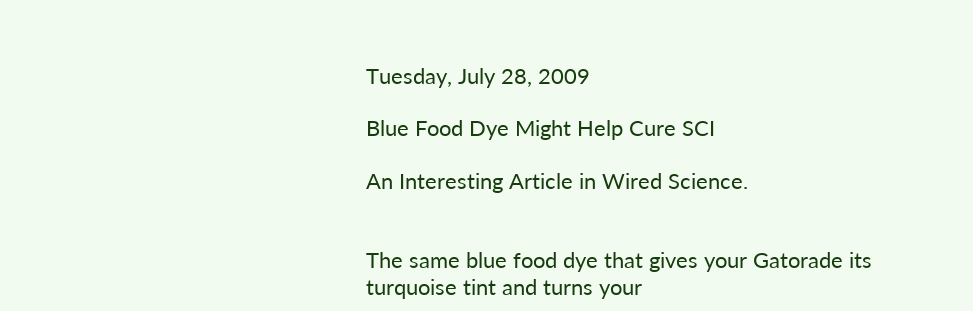Tuesday, July 28, 2009

Blue Food Dye Might Help Cure SCI

An Interesting Article in Wired Science.


The same blue food dye that gives your Gatorade its turquoise tint and turns your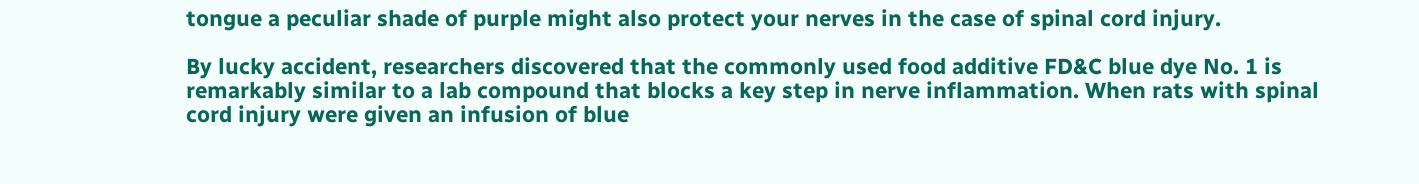tongue a peculiar shade of purple might also protect your nerves in the case of spinal cord injury.

By lucky accident, researchers discovered that the commonly used food additive FD&C blue dye No. 1 is remarkably similar to a lab compound that blocks a key step in nerve inflammation. When rats with spinal cord injury were given an infusion of blue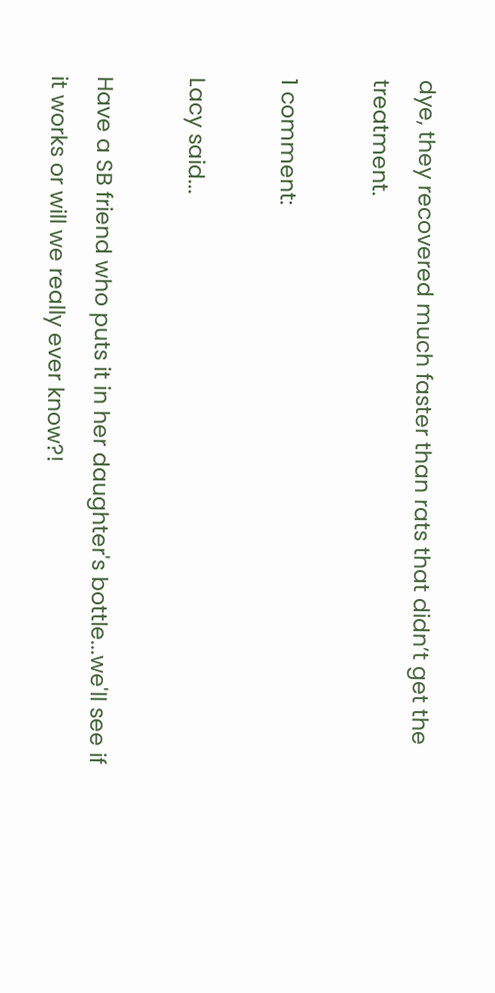dye, they recovered much faster than rats that didn’t get the treatment.

1 comment:

Lacy said...

Have a SB friend who puts it in her daughter's bottle...we'll see if it works or will we really ever know?!